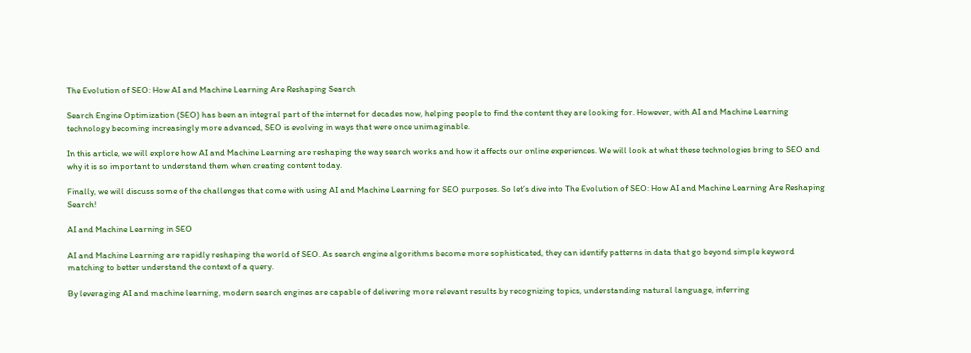The Evolution of SEO: How AI and Machine Learning Are Reshaping Search

Search Engine Optimization (SEO) has been an integral part of the internet for decades now, helping people to find the content they are looking for. However, with AI and Machine Learning technology becoming increasingly more advanced, SEO is evolving in ways that were once unimaginable.

In this article, we will explore how AI and Machine Learning are reshaping the way search works and how it affects our online experiences. We will look at what these technologies bring to SEO and why it is so important to understand them when creating content today.

Finally, we will discuss some of the challenges that come with using AI and Machine Learning for SEO purposes. So let’s dive into The Evolution of SEO: How AI and Machine Learning Are Reshaping Search!

AI and Machine Learning in SEO

AI and Machine Learning are rapidly reshaping the world of SEO. As search engine algorithms become more sophisticated, they can identify patterns in data that go beyond simple keyword matching to better understand the context of a query.

By leveraging AI and machine learning, modern search engines are capable of delivering more relevant results by recognizing topics, understanding natural language, inferring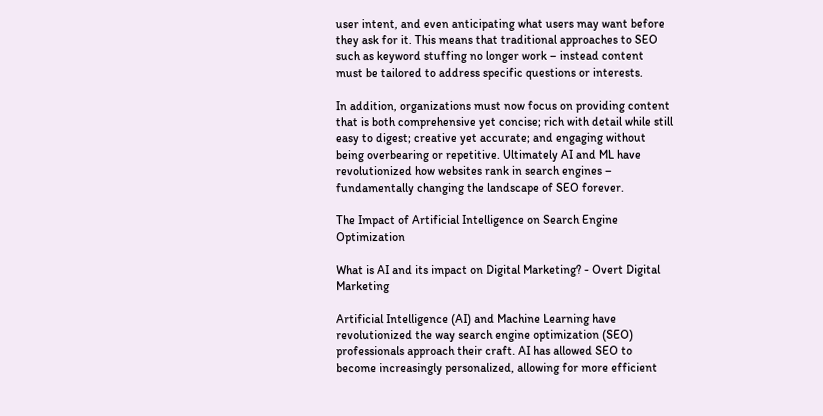user intent, and even anticipating what users may want before they ask for it. This means that traditional approaches to SEO such as keyword stuffing no longer work – instead content must be tailored to address specific questions or interests.

In addition, organizations must now focus on providing content that is both comprehensive yet concise; rich with detail while still easy to digest; creative yet accurate; and engaging without being overbearing or repetitive. Ultimately AI and ML have revolutionized how websites rank in search engines – fundamentally changing the landscape of SEO forever.

The Impact of Artificial Intelligence on Search Engine Optimization

What is AI and its impact on Digital Marketing? - Overt Digital Marketing

Artificial Intelligence (AI) and Machine Learning have revolutionized the way search engine optimization (SEO) professionals approach their craft. AI has allowed SEO to become increasingly personalized, allowing for more efficient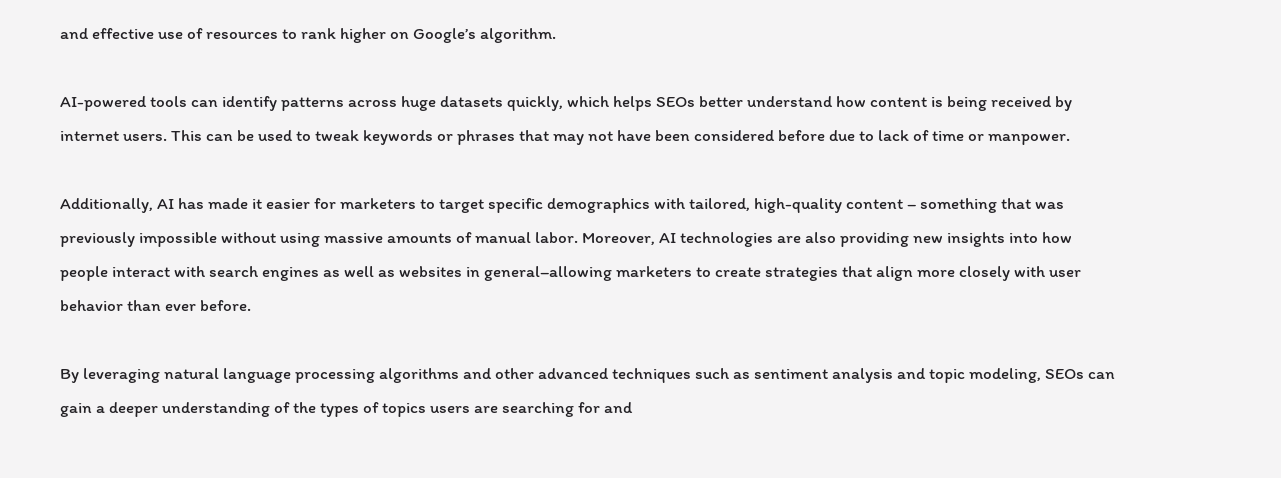and effective use of resources to rank higher on Google’s algorithm.

AI-powered tools can identify patterns across huge datasets quickly, which helps SEOs better understand how content is being received by internet users. This can be used to tweak keywords or phrases that may not have been considered before due to lack of time or manpower.

Additionally, AI has made it easier for marketers to target specific demographics with tailored, high-quality content – something that was previously impossible without using massive amounts of manual labor. Moreover, AI technologies are also providing new insights into how people interact with search engines as well as websites in general–allowing marketers to create strategies that align more closely with user behavior than ever before.

By leveraging natural language processing algorithms and other advanced techniques such as sentiment analysis and topic modeling, SEOs can gain a deeper understanding of the types of topics users are searching for and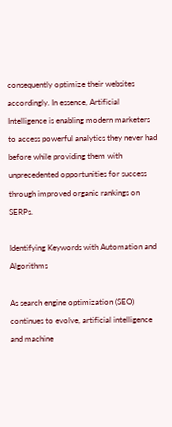consequently optimize their websites accordingly. In essence, Artificial Intelligence is enabling modern marketers to access powerful analytics they never had before while providing them with unprecedented opportunities for success through improved organic rankings on SERPs.

Identifying Keywords with Automation and Algorithms

As search engine optimization (SEO) continues to evolve, artificial intelligence and machine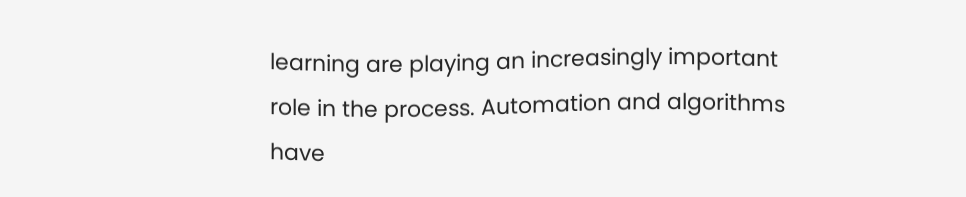learning are playing an increasingly important role in the process. Automation and algorithms have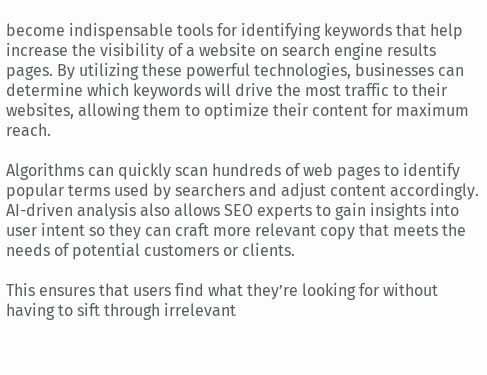become indispensable tools for identifying keywords that help increase the visibility of a website on search engine results pages. By utilizing these powerful technologies, businesses can determine which keywords will drive the most traffic to their websites, allowing them to optimize their content for maximum reach.

Algorithms can quickly scan hundreds of web pages to identify popular terms used by searchers and adjust content accordingly. AI-driven analysis also allows SEO experts to gain insights into user intent so they can craft more relevant copy that meets the needs of potential customers or clients.

This ensures that users find what they’re looking for without having to sift through irrelevant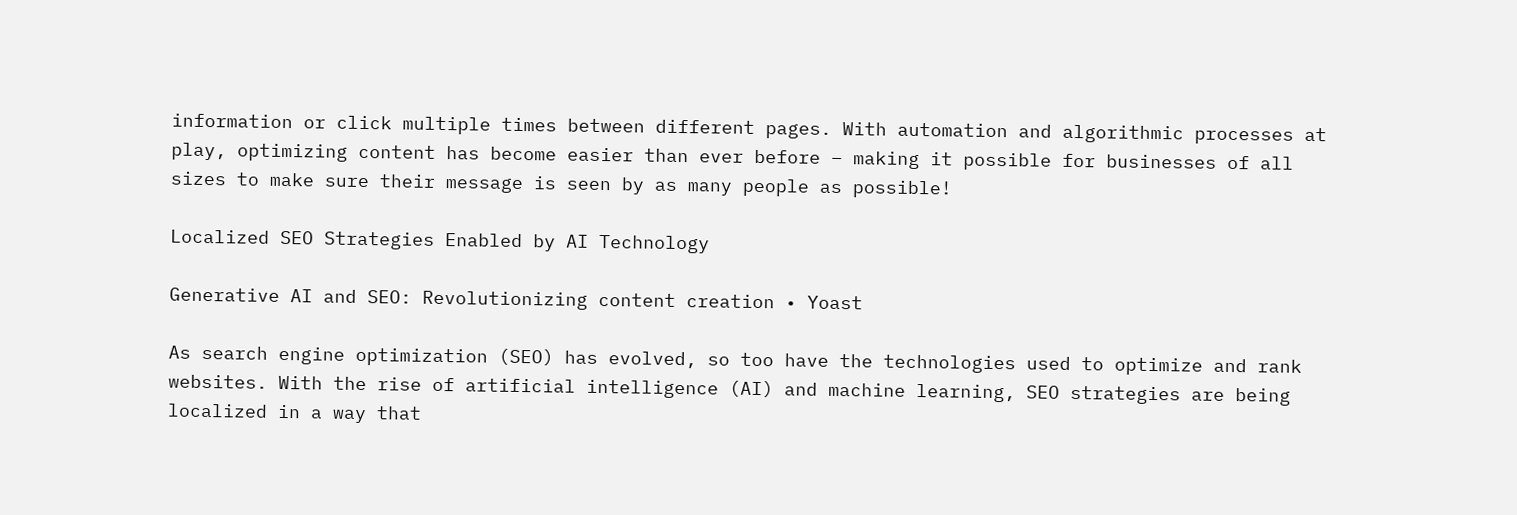information or click multiple times between different pages. With automation and algorithmic processes at play, optimizing content has become easier than ever before – making it possible for businesses of all sizes to make sure their message is seen by as many people as possible!

Localized SEO Strategies Enabled by AI Technology

Generative AI and SEO: Revolutionizing content creation • Yoast

As search engine optimization (SEO) has evolved, so too have the technologies used to optimize and rank websites. With the rise of artificial intelligence (AI) and machine learning, SEO strategies are being localized in a way that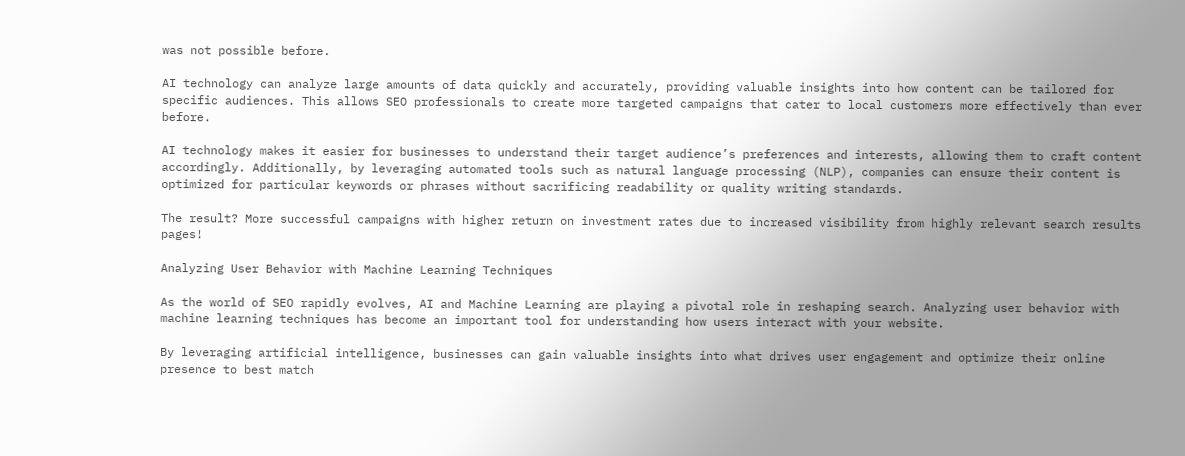was not possible before.

AI technology can analyze large amounts of data quickly and accurately, providing valuable insights into how content can be tailored for specific audiences. This allows SEO professionals to create more targeted campaigns that cater to local customers more effectively than ever before.

AI technology makes it easier for businesses to understand their target audience’s preferences and interests, allowing them to craft content accordingly. Additionally, by leveraging automated tools such as natural language processing (NLP), companies can ensure their content is optimized for particular keywords or phrases without sacrificing readability or quality writing standards.

The result? More successful campaigns with higher return on investment rates due to increased visibility from highly relevant search results pages!

Analyzing User Behavior with Machine Learning Techniques

As the world of SEO rapidly evolves, AI and Machine Learning are playing a pivotal role in reshaping search. Analyzing user behavior with machine learning techniques has become an important tool for understanding how users interact with your website.

By leveraging artificial intelligence, businesses can gain valuable insights into what drives user engagement and optimize their online presence to best match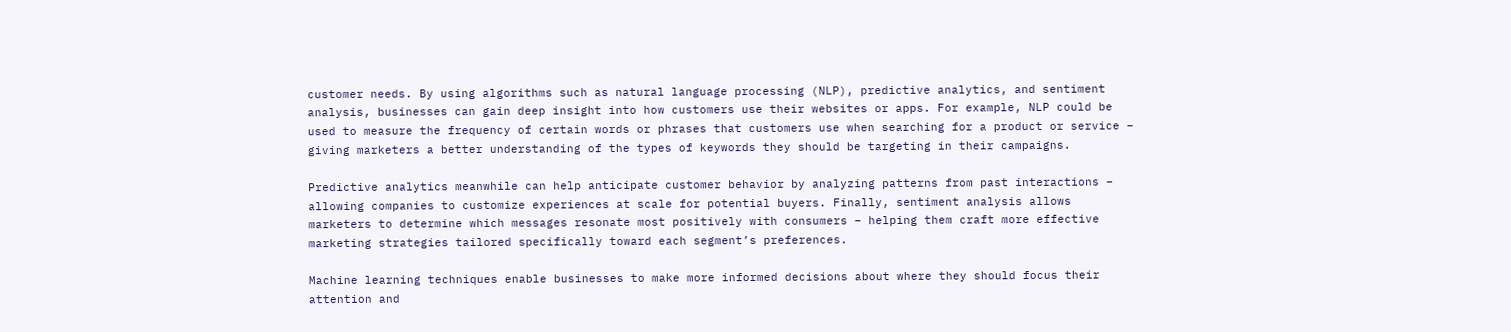customer needs. By using algorithms such as natural language processing (NLP), predictive analytics, and sentiment analysis, businesses can gain deep insight into how customers use their websites or apps. For example, NLP could be used to measure the frequency of certain words or phrases that customers use when searching for a product or service – giving marketers a better understanding of the types of keywords they should be targeting in their campaigns.

Predictive analytics meanwhile can help anticipate customer behavior by analyzing patterns from past interactions – allowing companies to customize experiences at scale for potential buyers. Finally, sentiment analysis allows marketers to determine which messages resonate most positively with consumers – helping them craft more effective marketing strategies tailored specifically toward each segment’s preferences.

Machine learning techniques enable businesses to make more informed decisions about where they should focus their attention and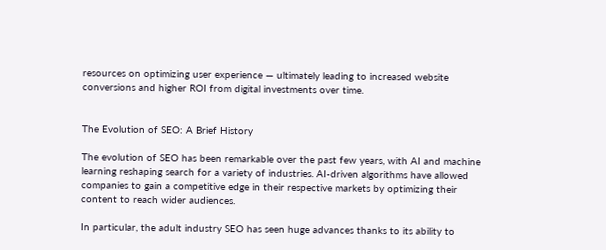resources on optimizing user experience — ultimately leading to increased website conversions and higher ROI from digital investments over time.


The Evolution of SEO: A Brief History

The evolution of SEO has been remarkable over the past few years, with AI and machine learning reshaping search for a variety of industries. AI-driven algorithms have allowed companies to gain a competitive edge in their respective markets by optimizing their content to reach wider audiences.

In particular, the adult industry SEO has seen huge advances thanks to its ability to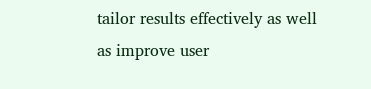tailor results effectively as well as improve user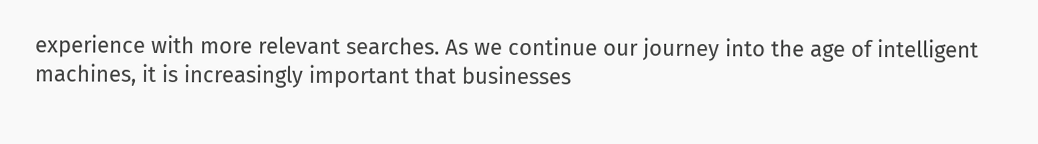experience with more relevant searches. As we continue our journey into the age of intelligent machines, it is increasingly important that businesses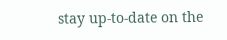stay up-to-date on the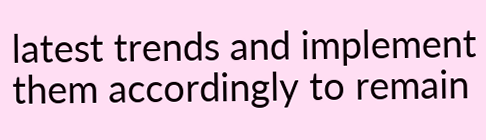latest trends and implement them accordingly to remain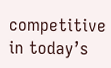competitive in today’s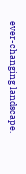ever-changing landscape.